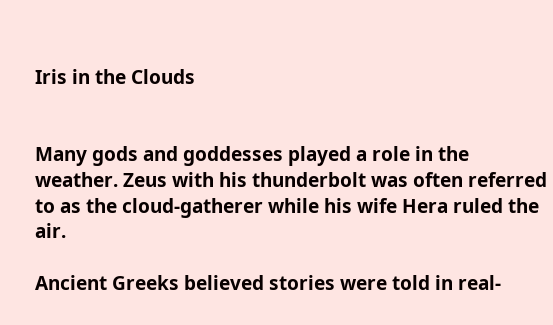Iris in the Clouds


Many gods and goddesses played a role in the weather. Zeus with his thunderbolt was often referred to as the cloud-gatherer while his wife Hera ruled the air.

Ancient Greeks believed stories were told in real-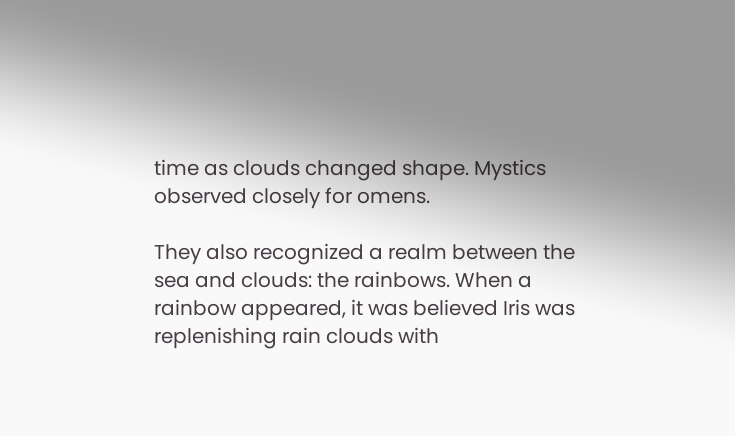time as clouds changed shape. Mystics observed closely for omens.

They also recognized a realm between the sea and clouds: the rainbows. When a rainbow appeared, it was believed Iris was replenishing rain clouds with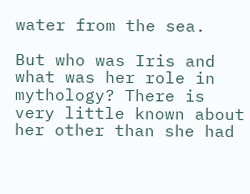water from the sea.

But who was Iris and what was her role in mythology? There is very little known about her other than she had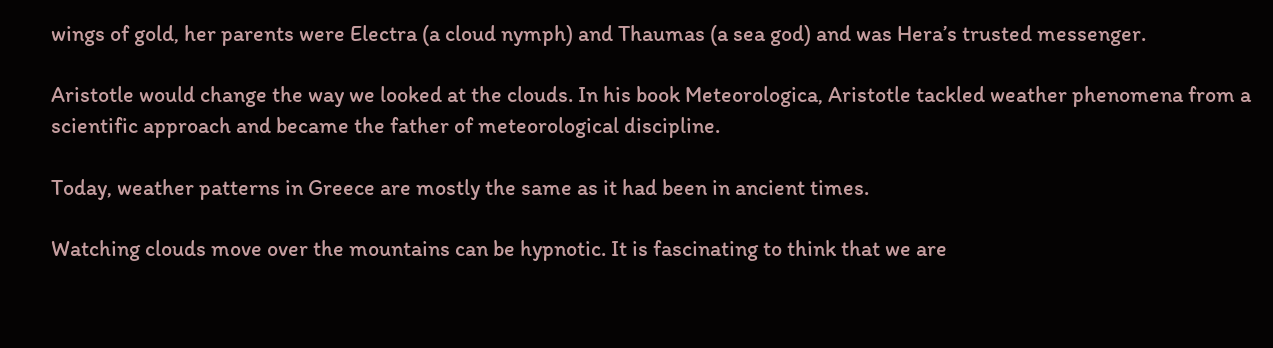wings of gold, her parents were Electra (a cloud nymph) and Thaumas (a sea god) and was Hera’s trusted messenger.

Aristotle would change the way we looked at the clouds. In his book Meteorologica, Aristotle tackled weather phenomena from a scientific approach and became the father of meteorological discipline.

Today, weather patterns in Greece are mostly the same as it had been in ancient times.

Watching clouds move over the mountains can be hypnotic. It is fascinating to think that we are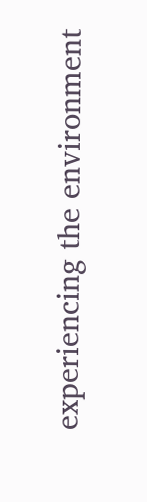experiencing the environment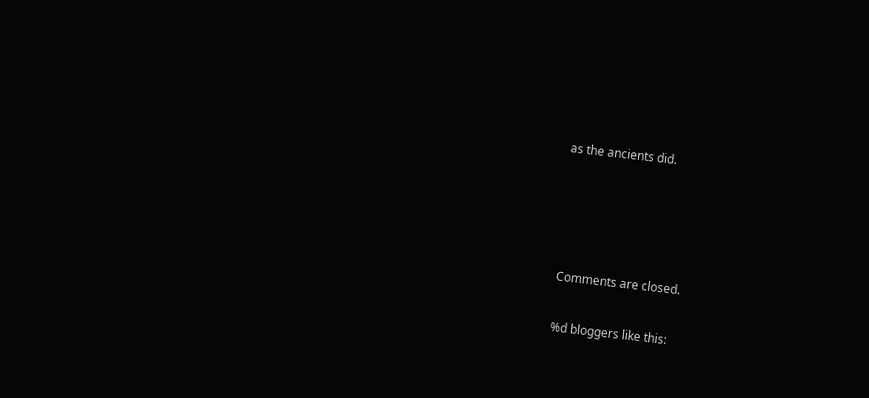as the ancients did.




Comments are closed.

%d bloggers like this: